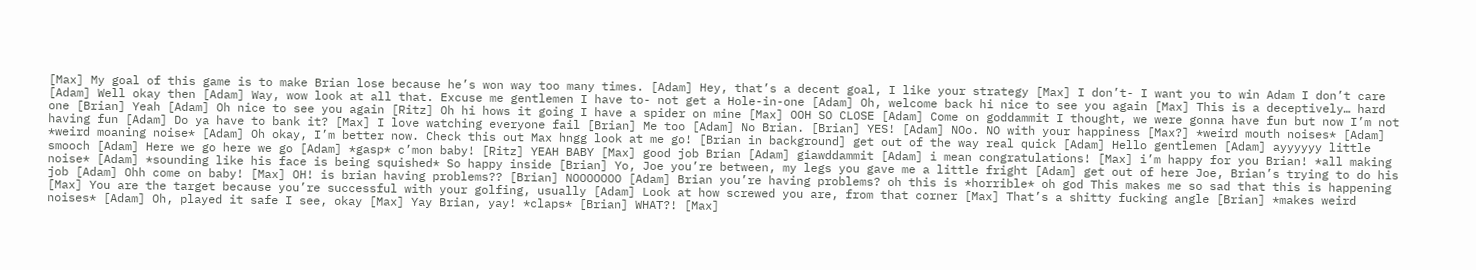[Max] My goal of this game is to make Brian lose because he’s won way too many times. [Adam] Hey, that’s a decent goal, I like your strategy [Max] I don’t- I want you to win Adam I don’t care [Adam] Well okay then [Adam] Way, wow look at all that. Excuse me gentlemen I have to- not get a Hole-in-one [Adam] Oh, welcome back hi nice to see you again [Max] This is a deceptively… hard one [Brian] Yeah [Adam] Oh nice to see you again [Ritz] Oh hi hows it going I have a spider on mine [Max] OOH SO CLOSE [Adam] Come on goddammit I thought, we were gonna have fun but now I’m not having fun [Adam] Do ya have to bank it? [Max] I love watching everyone fail [Brian] Me too [Adam] No Brian. [Brian] YES! [Adam] NOo. NO with your happiness [Max?] *weird mouth noises* [Adam] *weird moaning noise* [Adam] Oh okay, I’m better now. Check this out Max hngg look at me go! [Brian in background] get out of the way real quick [Adam] Hello gentlemen [Adam] ayyyyyy little smooch [Adam] Here we go here we go [Adam] *gasp* c’mon baby! [Ritz] YEAH BABY [Max] good job Brian [Adam] giawddammit [Adam] i mean congratulations! [Max] i’m happy for you Brian! *all making noise* [Adam] *sounding like his face is being squished* So happy inside [Brian] Yo, Joe you’re between, my legs you gave me a little fright [Adam] get out of here Joe, Brian’s trying to do his job [Adam] Ohh come on baby! [Max] OH! is brian having problems?? [Brian] NOOOOOOO [Adam] Brian you’re having problems? oh this is *horrible* oh god This makes me so sad that this is happening [Max] You are the target because you’re successful with your golfing, usually [Adam] Look at how screwed you are, from that corner [Max] That’s a shitty fucking angle [Brian] *makes weird noises* [Adam] Oh, played it safe I see, okay [Max] Yay Brian, yay! *claps* [Brian] WHAT?! [Max]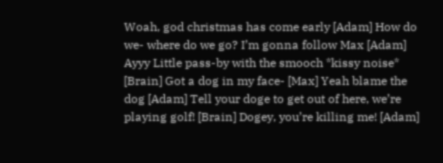Woah, god christmas has come early [Adam] How do we- where do we go? I’m gonna follow Max [Adam] Ayyy Little pass-by with the smooch *kissy noise* [Brain] Got a dog in my face- [Max] Yeah blame the dog [Adam] Tell your doge to get out of here, we’re playing golf! [Brain] Dogey, you’re killing me! [Adam]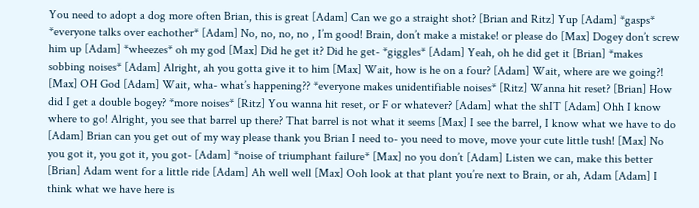You need to adopt a dog more often Brian, this is great [Adam] Can we go a straight shot? [Brian and Ritz] Yup [Adam] *gasps* *everyone talks over eachother* [Adam] No, no, no, no , I’m good! Brain, don’t make a mistake! or please do [Max] Dogey don’t screw him up [Adam] *wheezes* oh my god [Max] Did he get it? Did he get- *giggles* [Adam] Yeah, oh he did get it [Brian] *makes sobbing noises* [Adam] Alright, ah you gotta give it to him [Max] Wait, how is he on a four? [Adam] Wait, where are we going?! [Max] OH God [Adam] Wait, wha- what’s happening?? *everyone makes unidentifiable noises* [Ritz] Wanna hit reset? [Brian] How did I get a double bogey? *more noises* [Ritz] You wanna hit reset, or F or whatever? [Adam] what the shIT [Adam] Ohh I know where to go! Alright, you see that barrel up there? That barrel is not what it seems [Max] I see the barrel, I know what we have to do [Adam] Brian can you get out of my way please thank you Brian I need to- you need to move, move your cute little tush! [Max] No you got it, you got it, you got- [Adam] *noise of triumphant failure* [Max] no you don’t [Adam] Listen we can, make this better [Brian] Adam went for a little ride [Adam] Ah well well [Max] Ooh look at that plant you’re next to Brain, or ah, Adam [Adam] I think what we have here is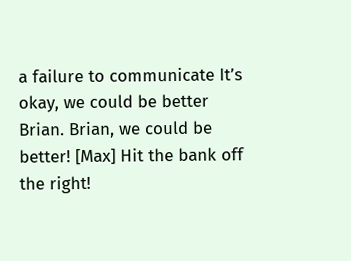a failure to communicate It’s okay, we could be better Brian. Brian, we could be better! [Max] Hit the bank off the right!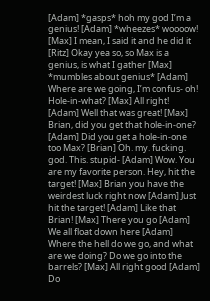[Adam] *gasps* hoh my god I’m a genius! [Adam] *wheezes* woooow! [Max] I mean, I said it and he did it [Ritz] Okay yea so, so Max is a genius, is what I gather [Max] *mumbles about genius* [Adam] Where are we going, I’m confus- oh! Hole-in-what? [Max] All right! [Adam] Well that was great! [Max] Brian, did you get that hole-in-one? [Adam] Did you get a hole-in-one too Max? [Brian] Oh. my. fucking. god. This. stupid- [Adam] Wow. You are my favorite person. Hey, hit the target! [Max] Brian you have the weirdest luck right now [Adam] Just hit the target! [Adam] Like that Brian! [Max] There you go [Adam] We all float down here [Adam] Where the hell do we go, and what are we doing? Do we go into the barrels? [Max] All right good [Adam] Do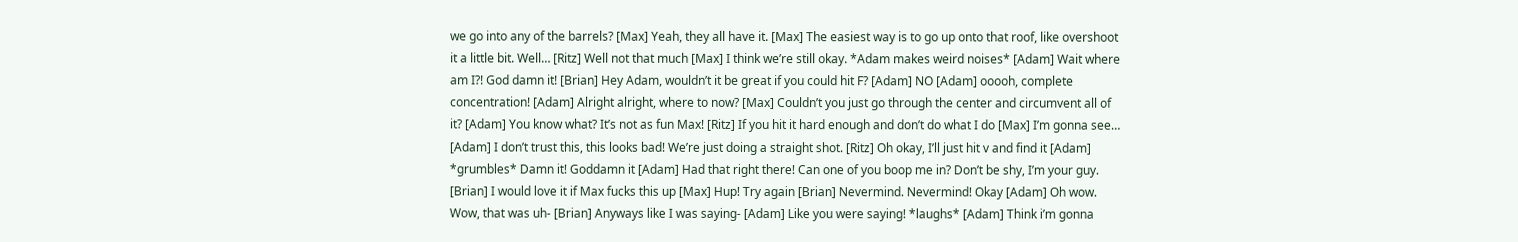we go into any of the barrels? [Max] Yeah, they all have it. [Max] The easiest way is to go up onto that roof, like overshoot it a little bit. Well… [Ritz] Well not that much [Max] I think we’re still okay. *Adam makes weird noises* [Adam] Wait where am I?! God damn it! [Brian] Hey Adam, wouldn’t it be great if you could hit F? [Adam] NO [Adam] ooooh, complete concentration! [Adam] Alright alright, where to now? [Max] Couldn’t you just go through the center and circumvent all of it? [Adam] You know what? It’s not as fun Max! [Ritz] If you hit it hard enough and don’t do what I do [Max] I’m gonna see… [Adam] I don’t trust this, this looks bad! We’re just doing a straight shot. [Ritz] Oh okay, I’ll just hit v and find it [Adam] *grumbles* Damn it! Goddamn it [Adam] Had that right there! Can one of you boop me in? Don’t be shy, I’m your guy. [Brian] I would love it if Max fucks this up [Max] Hup! Try again [Brian] Nevermind. Nevermind! Okay [Adam] Oh wow. Wow, that was uh- [Brian] Anyways like I was saying- [Adam] Like you were saying! *laughs* [Adam] Think i’m gonna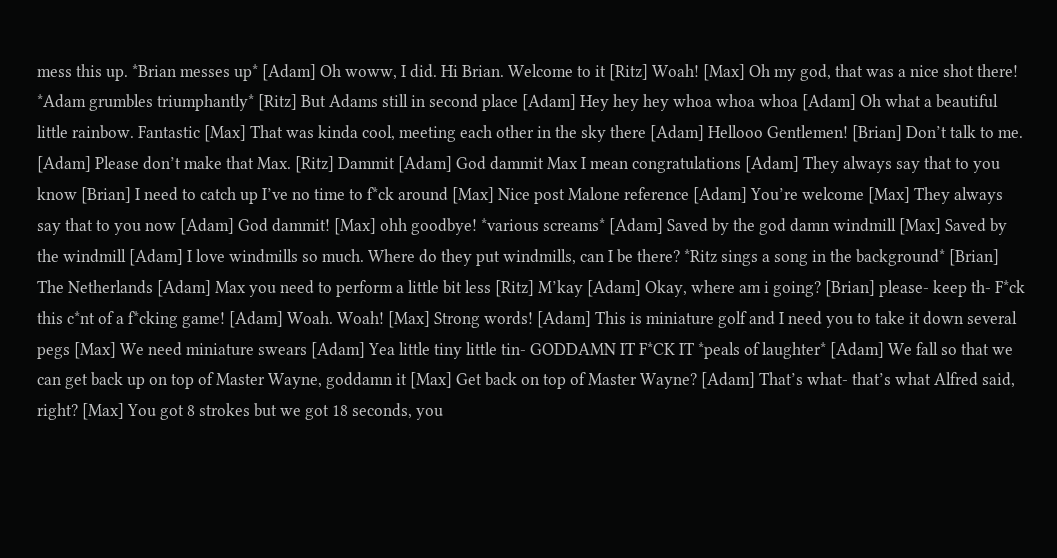mess this up. *Brian messes up* [Adam] Oh woww, I did. Hi Brian. Welcome to it [Ritz] Woah! [Max] Oh my god, that was a nice shot there! *Adam grumbles triumphantly* [Ritz] But Adams still in second place [Adam] Hey hey hey whoa whoa whoa [Adam] Oh what a beautiful little rainbow. Fantastic [Max] That was kinda cool, meeting each other in the sky there [Adam] Hellooo Gentlemen! [Brian] Don’t talk to me. [Adam] Please don’t make that Max. [Ritz] Dammit [Adam] God dammit Max I mean congratulations [Adam] They always say that to you know [Brian] I need to catch up I’ve no time to f*ck around [Max] Nice post Malone reference [Adam] You’re welcome [Max] They always say that to you now [Adam] God dammit! [Max] ohh goodbye! *various screams* [Adam] Saved by the god damn windmill [Max] Saved by the windmill [Adam] I love windmills so much. Where do they put windmills, can I be there? *Ritz sings a song in the background* [Brian] The Netherlands [Adam] Max you need to perform a little bit less [Ritz] M’kay [Adam] Okay, where am i going? [Brian] please- keep th- F*ck this c*nt of a f*cking game! [Adam] Woah. Woah! [Max] Strong words! [Adam] This is miniature golf and I need you to take it down several pegs [Max] We need miniature swears [Adam] Yea little tiny little tin- GODDAMN IT F*CK IT *peals of laughter* [Adam] We fall so that we can get back up on top of Master Wayne, goddamn it [Max] Get back on top of Master Wayne? [Adam] That’s what- that’s what Alfred said, right? [Max] You got 8 strokes but we got 18 seconds, you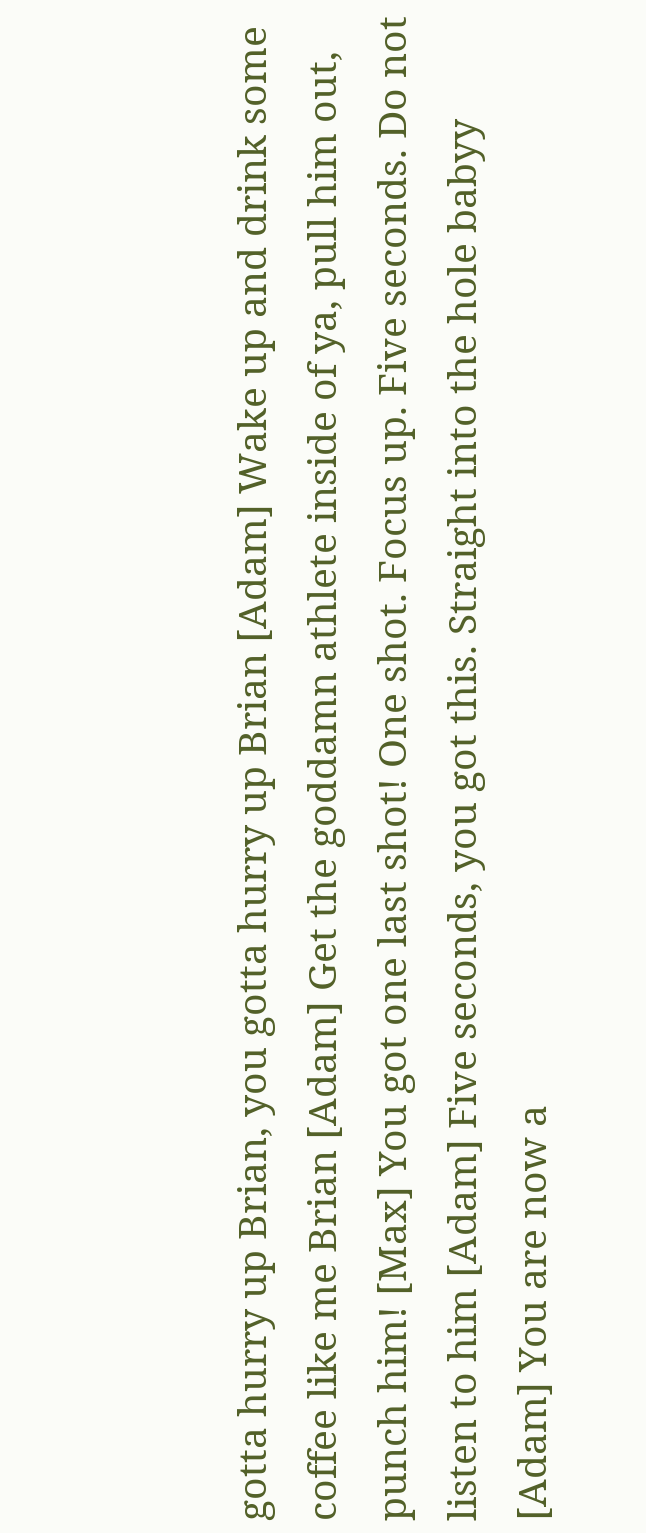gotta hurry up Brian, you gotta hurry up Brian [Adam] Wake up and drink some coffee like me Brian [Adam] Get the goddamn athlete inside of ya, pull him out, punch him! [Max] You got one last shot! One shot. Focus up. Five seconds. Do not listen to him [Adam] Five seconds, you got this. Straight into the hole babyy [Adam] You are now a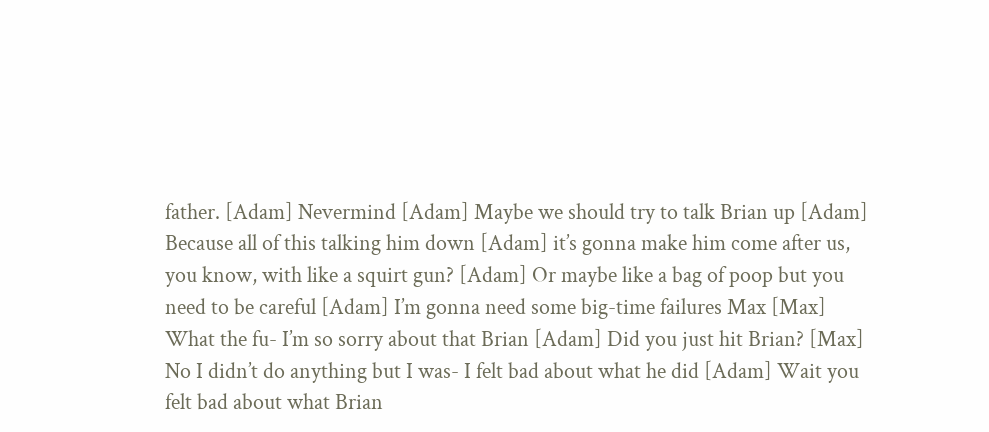father. [Adam] Nevermind [Adam] Maybe we should try to talk Brian up [Adam] Because all of this talking him down [Adam] it’s gonna make him come after us, you know, with like a squirt gun? [Adam] Or maybe like a bag of poop but you need to be careful [Adam] I’m gonna need some big-time failures Max [Max] What the fu- I’m so sorry about that Brian [Adam] Did you just hit Brian? [Max] No I didn’t do anything but I was- I felt bad about what he did [Adam] Wait you felt bad about what Brian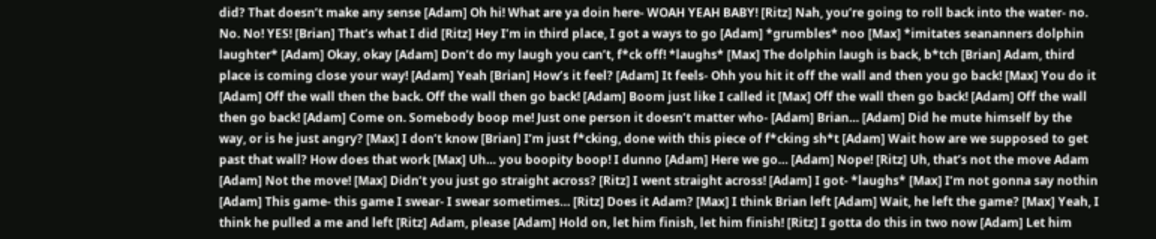did? That doesn’t make any sense [Adam] Oh hi! What are ya doin here- WOAH YEAH BABY! [Ritz] Nah, you’re going to roll back into the water- no. No. No! YES! [Brian] That’s what I did [Ritz] Hey I’m in third place, I got a ways to go [Adam] *grumbles* noo [Max] *imitates seananners dolphin laughter* [Adam] Okay, okay [Adam] Don’t do my laugh you can’t, f*ck off! *laughs* [Max] The dolphin laugh is back, b*tch [Brian] Adam, third place is coming close your way! [Adam] Yeah [Brian] How’s it feel? [Adam] It feels- Ohh you hit it off the wall and then you go back! [Max] You do it [Adam] Off the wall then the back. Off the wall then go back! [Adam] Boom just like I called it [Max] Off the wall then go back! [Adam] Off the wall then go back! [Adam] Come on. Somebody boop me! Just one person it doesn’t matter who- [Adam] Brian… [Adam] Did he mute himself by the way, or is he just angry? [Max] I don’t know [Brian] I’m just f*cking, done with this piece of f*cking sh*t [Adam] Wait how are we supposed to get past that wall? How does that work [Max] Uh… you boopity boop! I dunno [Adam] Here we go… [Adam] Nope! [Ritz] Uh, that’s not the move Adam [Adam] Not the move! [Max] Didn’t you just go straight across? [Ritz] I went straight across! [Adam] I got- *laughs* [Max] I’m not gonna say nothin [Adam] This game- this game I swear- I swear sometimes… [Ritz] Does it Adam? [Max] I think Brian left [Adam] Wait, he left the game? [Max] Yeah, I think he pulled a me and left [Ritz] Adam, please [Adam] Hold on, let him finish, let him finish! [Ritz] I gotta do this in two now [Adam] Let him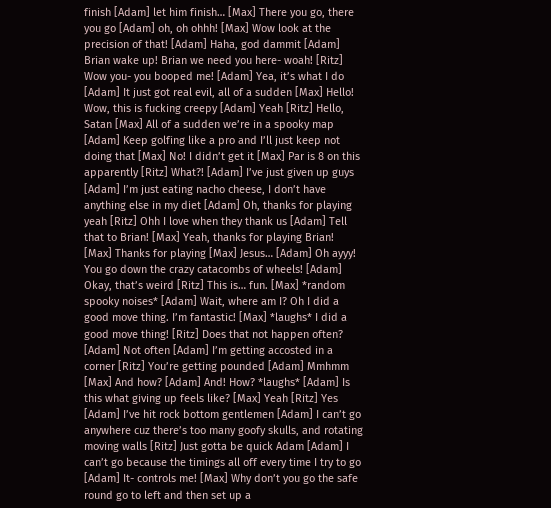finish [Adam] let him finish… [Max] There you go, there you go [Adam] oh, oh ohhh! [Max] Wow look at the precision of that! [Adam] Haha, god dammit [Adam] Brian wake up! Brian we need you here- woah! [Ritz] Wow you- you booped me! [Adam] Yea, it’s what I do [Adam] It just got real evil, all of a sudden [Max] Hello! Wow, this is fucking creepy [Adam] Yeah [Ritz] Hello, Satan [Max] All of a sudden we’re in a spooky map [Adam] Keep golfing like a pro and I’ll just keep not doing that [Max] No! I didn’t get it [Max] Par is 8 on this apparently [Ritz] What?! [Adam] I’ve just given up guys [Adam] I’m just eating nacho cheese, I don’t have anything else in my diet [Adam] Oh, thanks for playing yeah [Ritz] Ohh I love when they thank us [Adam] Tell that to Brian! [Max] Yeah, thanks for playing Brian! [Max] Thanks for playing [Max] Jesus… [Adam] Oh ayyy! You go down the crazy catacombs of wheels! [Adam] Okay, that’s weird [Ritz] This is… fun. [Max] *random spooky noises* [Adam] Wait, where am I? Oh I did a good move thing. I’m fantastic! [Max] *laughs* I did a good move thing! [Ritz] Does that not happen often? [Adam] Not often [Adam] I’m getting accosted in a corner [Ritz] You’re getting pounded [Adam] Mmhmm [Max] And how? [Adam] And! How? *laughs* [Adam] Is this what giving up feels like? [Max] Yeah [Ritz] Yes [Adam] I’ve hit rock bottom gentlemen [Adam] I can’t go anywhere cuz there’s too many goofy skulls, and rotating moving walls [Ritz] Just gotta be quick Adam [Adam] I can’t go because the timings all off every time I try to go [Adam] It- controls me! [Max] Why don’t you go the safe round go to left and then set up a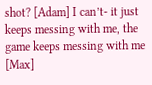shot? [Adam] I can’t- it just keeps messing with me, the game keeps messing with me [Max]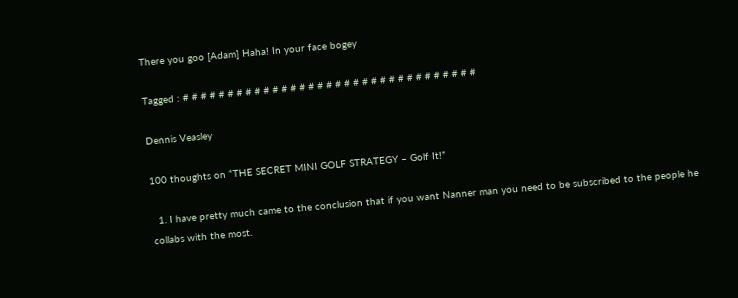There you goo [Adam] Haha! In your face bogey

Tagged : # # # # # # # # # # # # # # # # # # # # # # # # # # # # # # # # #

Dennis Veasley

100 thoughts on “THE SECRET MINI GOLF STRATEGY – Golf It!”

  1. I have pretty much came to the conclusion that if you want Nanner man you need to be subscribed to the people he collabs with the most.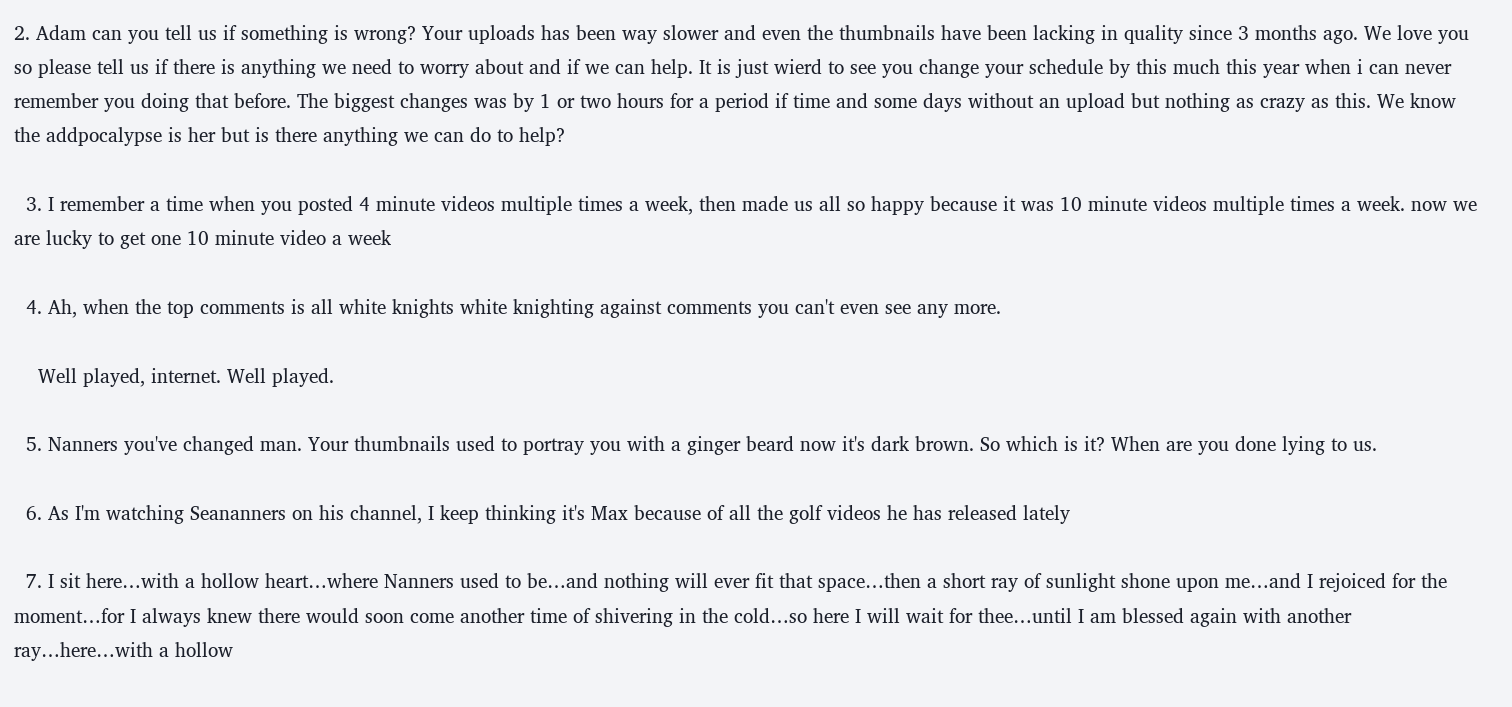2. Adam can you tell us if something is wrong? Your uploads has been way slower and even the thumbnails have been lacking in quality since 3 months ago. We love you so please tell us if there is anything we need to worry about and if we can help. It is just wierd to see you change your schedule by this much this year when i can never remember you doing that before. The biggest changes was by 1 or two hours for a period if time and some days without an upload but nothing as crazy as this. We know the addpocalypse is her but is there anything we can do to help?

  3. I remember a time when you posted 4 minute videos multiple times a week, then made us all so happy because it was 10 minute videos multiple times a week. now we are lucky to get one 10 minute video a week

  4. Ah, when the top comments is all white knights white knighting against comments you can't even see any more.

    Well played, internet. Well played.

  5. Nanners you've changed man. Your thumbnails used to portray you with a ginger beard now it's dark brown. So which is it? When are you done lying to us.

  6. As I'm watching Seananners on his channel, I keep thinking it's Max because of all the golf videos he has released lately

  7. I sit here…with a hollow heart…where Nanners used to be…and nothing will ever fit that space…then a short ray of sunlight shone upon me…and I rejoiced for the moment…for I always knew there would soon come another time of shivering in the cold…so here I will wait for thee…until I am blessed again with another ray…here…with a hollow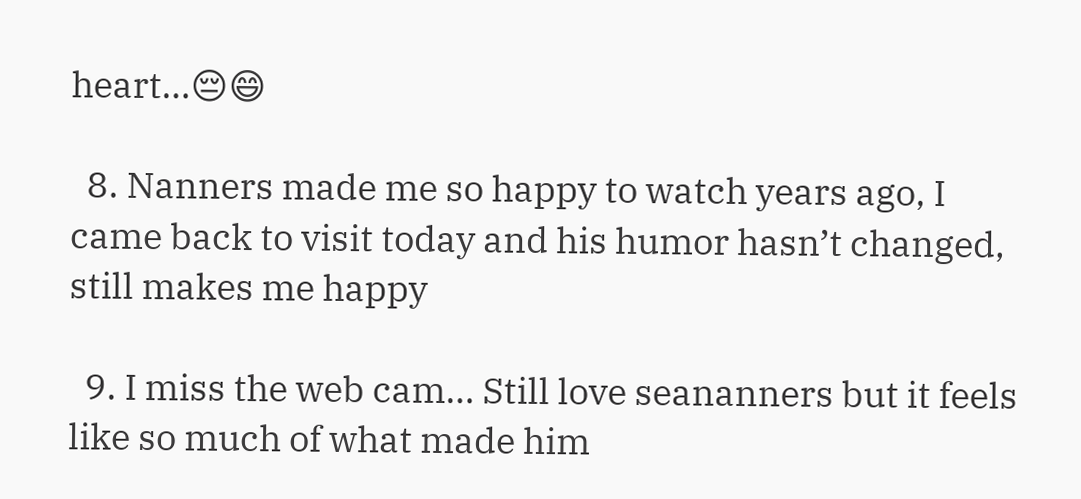heart…😔😄

  8. Nanners made me so happy to watch years ago, I came back to visit today and his humor hasn’t changed, still makes me happy

  9. I miss the web cam… Still love seananners but it feels like so much of what made him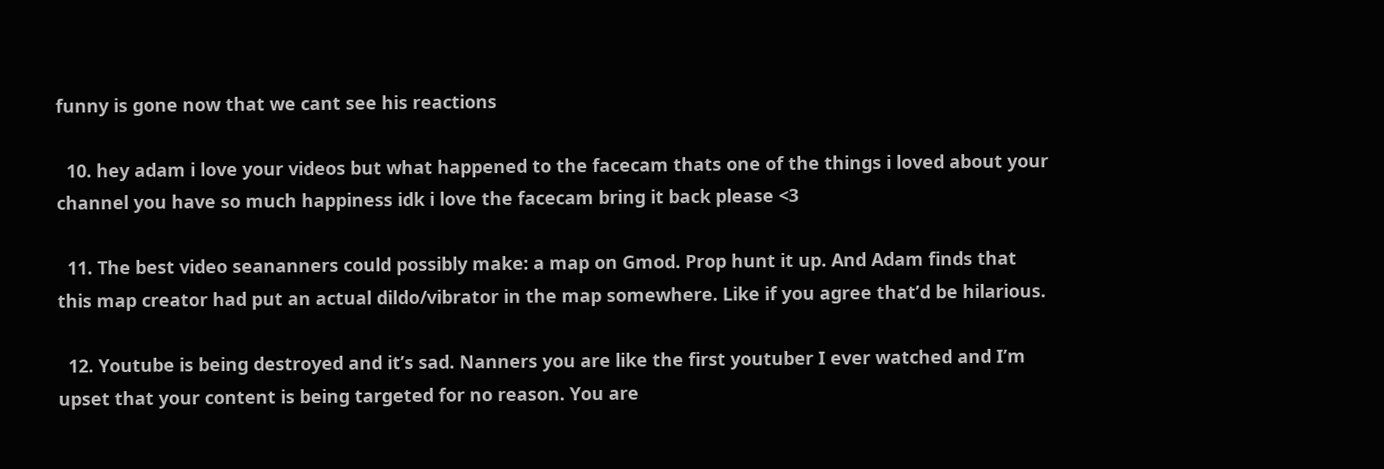funny is gone now that we cant see his reactions

  10. hey adam i love your videos but what happened to the facecam thats one of the things i loved about your channel you have so much happiness idk i love the facecam bring it back please <3

  11. The best video seananners could possibly make: a map on Gmod. Prop hunt it up. And Adam finds that this map creator had put an actual dildo/vibrator in the map somewhere. Like if you agree that’d be hilarious.

  12. Youtube is being destroyed and it’s sad. Nanners you are like the first youtuber I ever watched and I’m upset that your content is being targeted for no reason. You are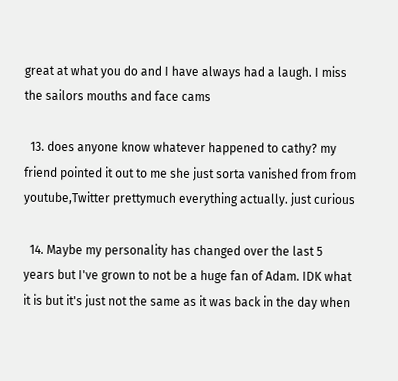great at what you do and I have always had a laugh. I miss the sailors mouths and face cams

  13. does anyone know whatever happened to cathy? my friend pointed it out to me she just sorta vanished from from youtube,Twitter prettymuch everything actually. just curious

  14. Maybe my personality has changed over the last 5 years but I've grown to not be a huge fan of Adam. IDK what it is but it's just not the same as it was back in the day when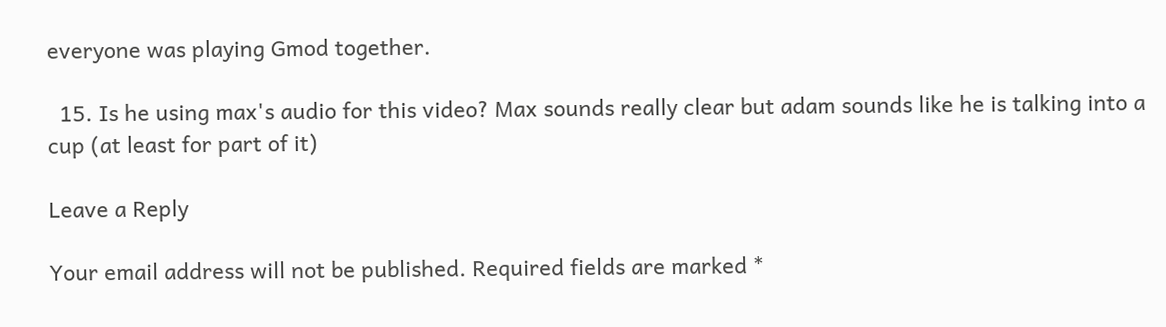everyone was playing Gmod together.

  15. Is he using max's audio for this video? Max sounds really clear but adam sounds like he is talking into a cup (at least for part of it)

Leave a Reply

Your email address will not be published. Required fields are marked *